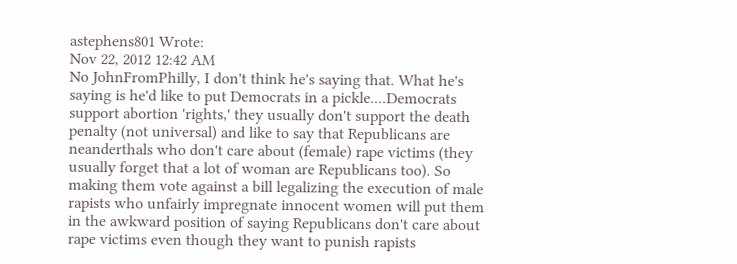astephens801 Wrote:
Nov 22, 2012 12:42 AM
No JohnFromPhilly, I don't think he's saying that. What he's saying is he'd like to put Democrats in a pickle....Democrats support abortion 'rights,' they usually don't support the death penalty (not universal) and like to say that Republicans are neanderthals who don't care about (female) rape victims (they usually forget that a lot of woman are Republicans too). So making them vote against a bill legalizing the execution of male rapists who unfairly impregnate innocent women will put them in the awkward position of saying Republicans don't care about rape victims even though they want to punish rapists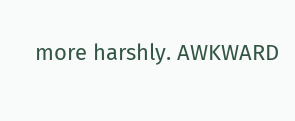more harshly. AWKWARD